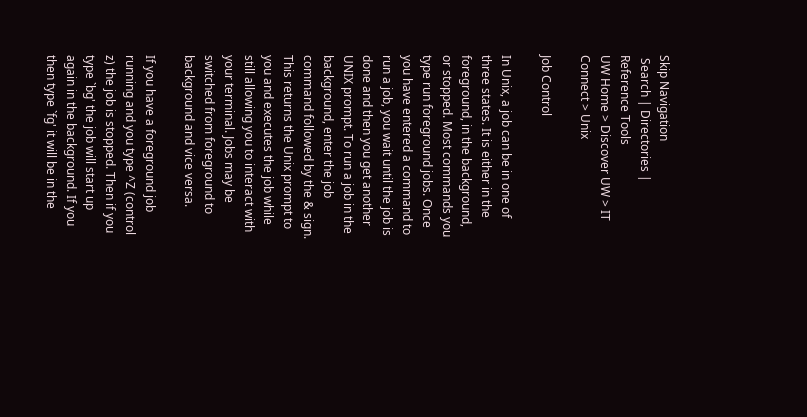Skip Navigation
 Search | Directories | Reference Tools
UW Home > Discover UW > IT Connect > Unix

Job Control

In Unix, a job can be in one of three states. It is either in the foreground, in the background, or stopped. Most commands you type run foreground jobs. Once you have entered a command to run a job, you wait until the job is done and then you get another UNIX prompt. To run a job in the background, enter the job command followed by the & sign. This returns the Unix prompt to you and executes the job while still allowing you to interact with your terminal. Jobs may be switched from foreground to background and vice versa.

If you have a foreground job running and you type ^Z (control z) the job is stopped. Then if you type `bg' the job will start up again in the background. If you then type `fg' it will be in the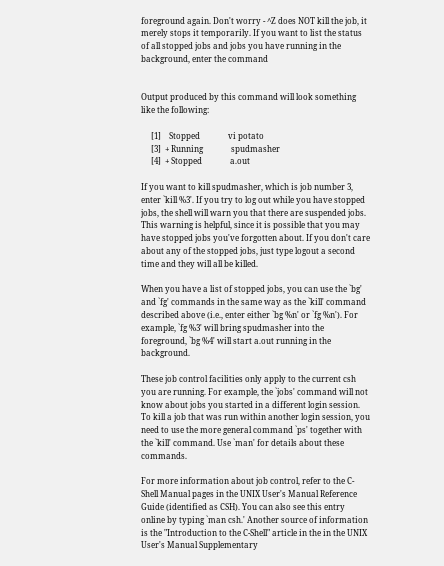foreground again. Don't worry - ^Z does NOT kill the job, it merely stops it temporarily. If you want to list the status of all stopped jobs and jobs you have running in the background, enter the command


Output produced by this command will look something like the following:

     [1]    Stopped              vi potato
     [3]  + Running              spudmasher
     [4]  + Stopped              a.out

If you want to kill spudmasher, which is job number 3, enter `kill %3'. If you try to log out while you have stopped jobs, the shell will warn you that there are suspended jobs. This warning is helpful, since it is possible that you may have stopped jobs you've forgotten about. If you don't care about any of the stopped jobs, just type logout a second time and they will all be killed.

When you have a list of stopped jobs, you can use the `bg' and `fg' commands in the same way as the `kill' command described above (i.e., enter either `bg %n' or `fg %n'). For example, `fg %3' will bring spudmasher into the foreground, `bg %4' will start a.out running in the background.

These job control facilities only apply to the current csh you are running. For example, the `jobs' command will not know about jobs you started in a different login session. To kill a job that was run within another login session, you need to use the more general command `ps' together with the `kill' command. Use `man' for details about these commands.

For more information about job control, refer to the C-Shell Manual pages in the UNIX User's Manual Reference Guide (identified as CSH). You can also see this entry online by typing `man csh.' Another source of information is the "Introduction to the C-Shell" article in the in the UNIX User's Manual Supplementary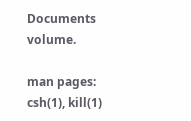Documents volume.

man pages: csh(1), kill(1)